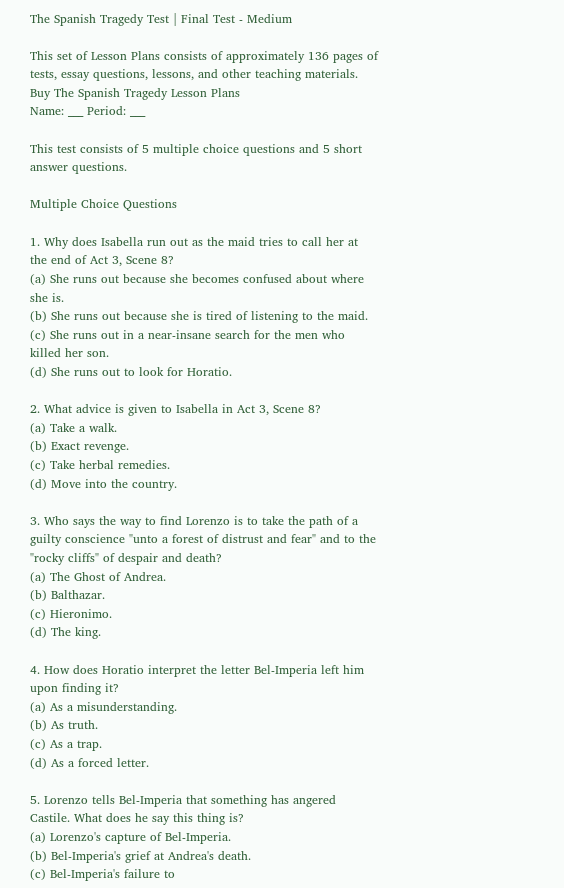The Spanish Tragedy Test | Final Test - Medium

This set of Lesson Plans consists of approximately 136 pages of tests, essay questions, lessons, and other teaching materials.
Buy The Spanish Tragedy Lesson Plans
Name: ___ Period: ___

This test consists of 5 multiple choice questions and 5 short answer questions.

Multiple Choice Questions

1. Why does Isabella run out as the maid tries to call her at the end of Act 3, Scene 8?
(a) She runs out because she becomes confused about where she is.
(b) She runs out because she is tired of listening to the maid.
(c) She runs out in a near-insane search for the men who killed her son.
(d) She runs out to look for Horatio.

2. What advice is given to Isabella in Act 3, Scene 8?
(a) Take a walk.
(b) Exact revenge.
(c) Take herbal remedies.
(d) Move into the country.

3. Who says the way to find Lorenzo is to take the path of a guilty conscience "unto a forest of distrust and fear" and to the "rocky cliffs" of despair and death?
(a) The Ghost of Andrea.
(b) Balthazar.
(c) Hieronimo.
(d) The king.

4. How does Horatio interpret the letter Bel-Imperia left him upon finding it?
(a) As a misunderstanding.
(b) As truth.
(c) As a trap.
(d) As a forced letter.

5. Lorenzo tells Bel-Imperia that something has angered Castile. What does he say this thing is?
(a) Lorenzo's capture of Bel-Imperia.
(b) Bel-Imperia's grief at Andrea's death.
(c) Bel-Imperia's failure to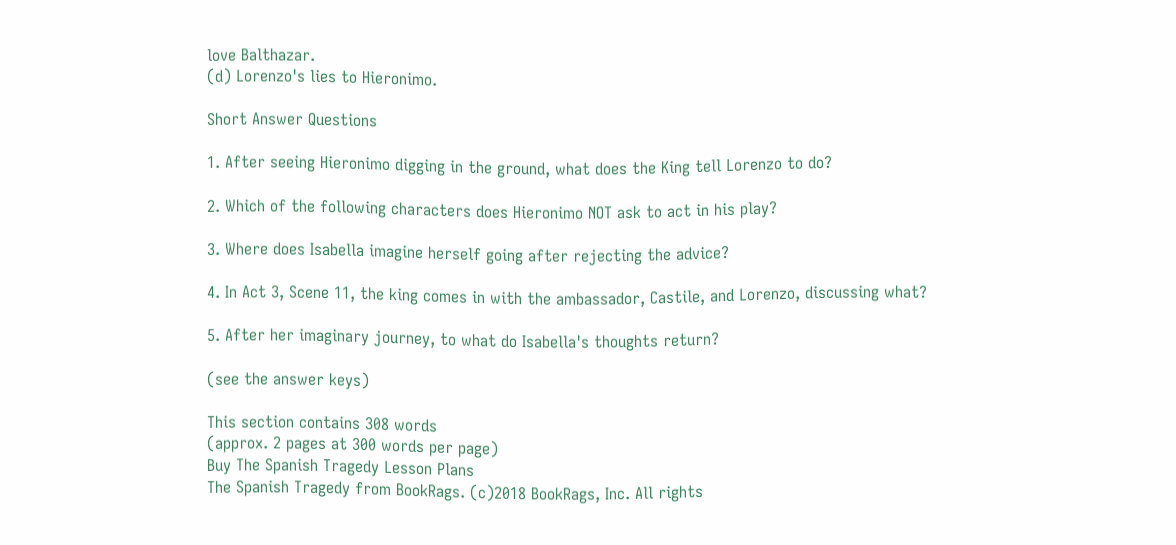love Balthazar.
(d) Lorenzo's lies to Hieronimo.

Short Answer Questions

1. After seeing Hieronimo digging in the ground, what does the King tell Lorenzo to do?

2. Which of the following characters does Hieronimo NOT ask to act in his play?

3. Where does Isabella imagine herself going after rejecting the advice?

4. In Act 3, Scene 11, the king comes in with the ambassador, Castile, and Lorenzo, discussing what?

5. After her imaginary journey, to what do Isabella's thoughts return?

(see the answer keys)

This section contains 308 words
(approx. 2 pages at 300 words per page)
Buy The Spanish Tragedy Lesson Plans
The Spanish Tragedy from BookRags. (c)2018 BookRags, Inc. All rights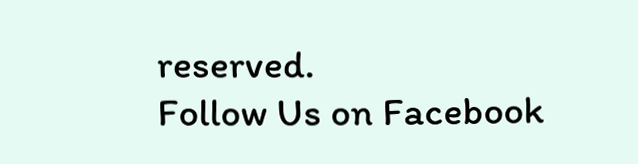reserved.
Follow Us on Facebook